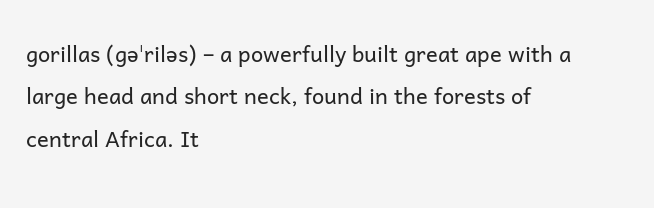gorillas (gəˈriləs) – a powerfully built great ape with a large head and short neck, found in the forests of central Africa. It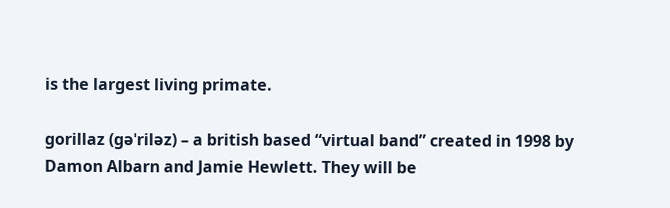is the largest living primate.

gorillaz (gəˈriləz) – a british based “virtual band” created in 1998 by Damon Albarn and Jamie Hewlett. They will be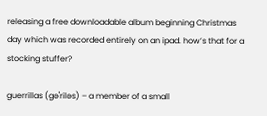releasing a free downloadable album beginning Christmas day which was recorded entirely on an ipad. how’s that for a stocking stuffer?

guerrillas (gəˈriləs) – a member of a small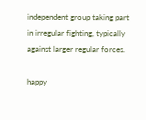independent group taking part in irregular fighting, typically against larger regular forces.

happy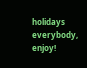holidays everybody, enjoy!